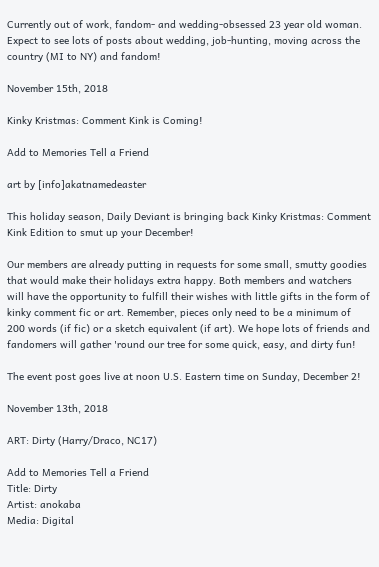Currently out of work, fandom- and wedding-obsessed 23 year old woman. Expect to see lots of posts about wedding, job-hunting, moving across the country (MI to NY) and fandom!

November 15th, 2018

Kinky Kristmas: Comment Kink is Coming!

Add to Memories Tell a Friend

art by [info]akatnamedeaster

This holiday season, Daily Deviant is bringing back Kinky Kristmas: Comment Kink Edition to smut up your December!

Our members are already putting in requests for some small, smutty goodies that would make their holidays extra happy. Both members and watchers will have the opportunity to fulfill their wishes with little gifts in the form of kinky comment fic or art. Remember, pieces only need to be a minimum of 200 words (if fic) or a sketch equivalent (if art). We hope lots of friends and fandomers will gather 'round our tree for some quick, easy, and dirty fun!

The event post goes live at noon U.S. Eastern time on Sunday, December 2!

November 13th, 2018

ART: Dirty (Harry/Draco, NC17)

Add to Memories Tell a Friend
Title: Dirty
Artist: anokaba
Media: Digital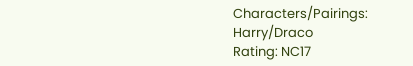Characters/Pairings: Harry/Draco
Rating: NC17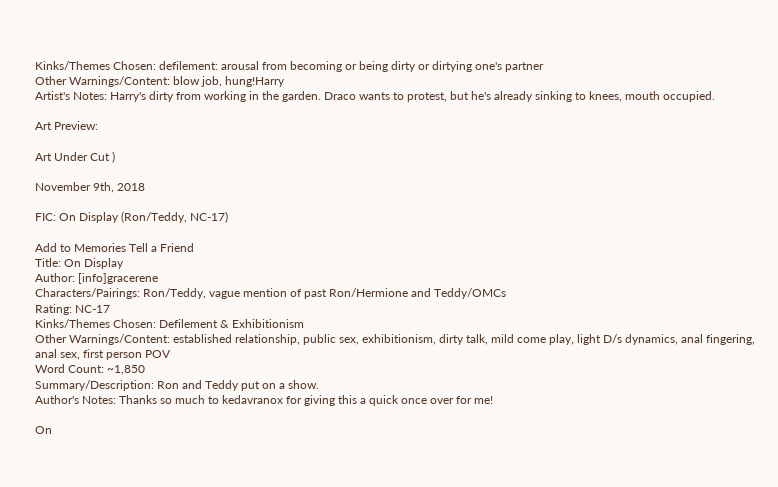Kinks/Themes Chosen: defilement: arousal from becoming or being dirty or dirtying one's partner
Other Warnings/Content: blow job, hung!Harry
Artist's Notes: Harry's dirty from working in the garden. Draco wants to protest, but he's already sinking to knees, mouth occupied.

Art Preview:

Art Under Cut )

November 9th, 2018

FIC: On Display (Ron/Teddy, NC-17)

Add to Memories Tell a Friend
Title: On Display
Author: [info]gracerene
Characters/Pairings: Ron/Teddy, vague mention of past Ron/Hermione and Teddy/OMCs
Rating: NC-17
Kinks/Themes Chosen: Defilement & Exhibitionism
Other Warnings/Content: established relationship, public sex, exhibitionism, dirty talk, mild come play, light D/s dynamics, anal fingering, anal sex, first person POV
Word Count: ~1,850
Summary/Description: Ron and Teddy put on a show.
Author's Notes: Thanks so much to kedavranox for giving this a quick once over for me!

On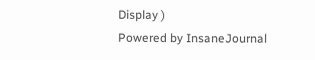Display )
Powered by InsaneJournal